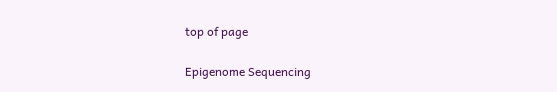top of page

Epigenome Sequencing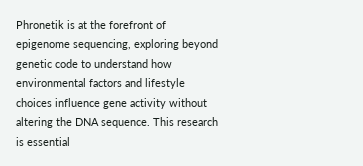Phronetik is at the forefront of epigenome sequencing, exploring beyond genetic code to understand how environmental factors and lifestyle choices influence gene activity without altering the DNA sequence. This research is essential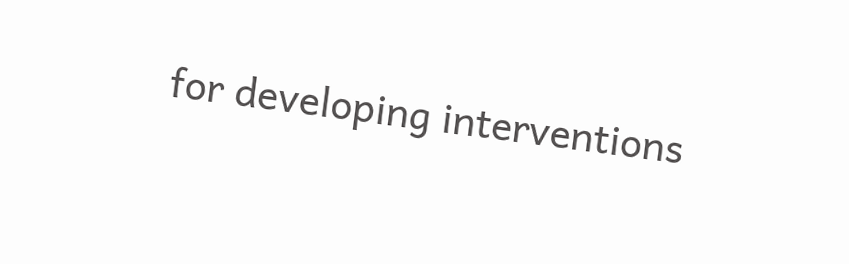for developing interventions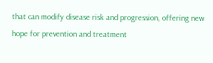that can modify disease risk and progression, offering new hope for prevention and treatment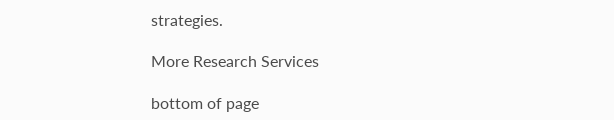strategies.

More Research Services

bottom of page